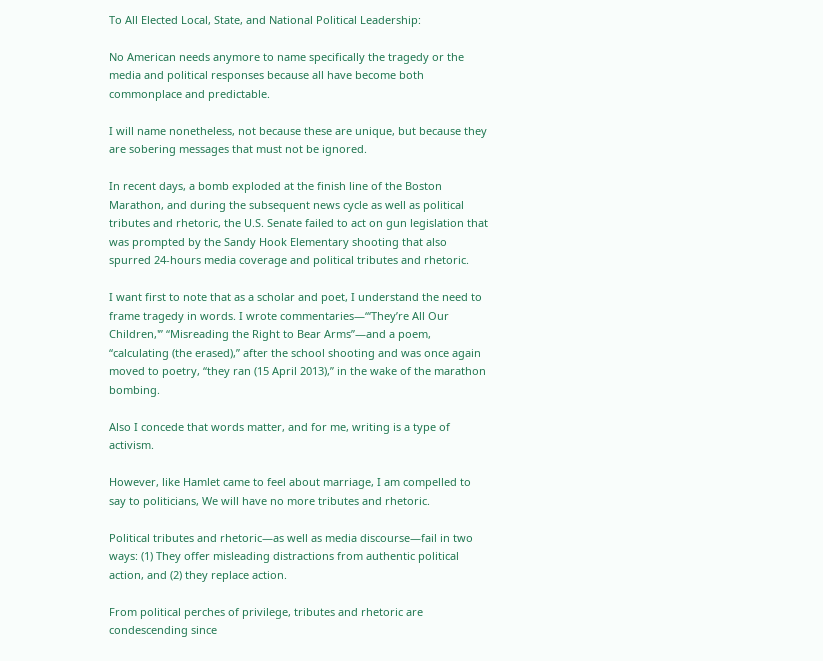To All Elected Local, State, and National Political Leadership:

No American needs anymore to name specifically the tragedy or the media and political responses because all have become both commonplace and predictable.

I will name nonetheless, not because these are unique, but because they are sobering messages that must not be ignored.

In recent days, a bomb exploded at the finish line of the Boston Marathon, and during the subsequent news cycle as well as political tributes and rhetoric, the U.S. Senate failed to act on gun legislation that was prompted by the Sandy Hook Elementary shooting that also spurred 24-hours media coverage and political tributes and rhetoric.

I want first to note that as a scholar and poet, I understand the need to frame tragedy in words. I wrote commentaries—“‘They’re All Our Children,'” “Misreading the Right to Bear Arms”—and a poem, “calculating (the erased),” after the school shooting and was once again moved to poetry, “they ran (15 April 2013),” in the wake of the marathon bombing.

Also I concede that words matter, and for me, writing is a type of activism.

However, like Hamlet came to feel about marriage, I am compelled to say to politicians, We will have no more tributes and rhetoric.

Political tributes and rhetoric—as well as media discourse—fail in two ways: (1) They offer misleading distractions from authentic political action, and (2) they replace action.

From political perches of privilege, tributes and rhetoric are condescending since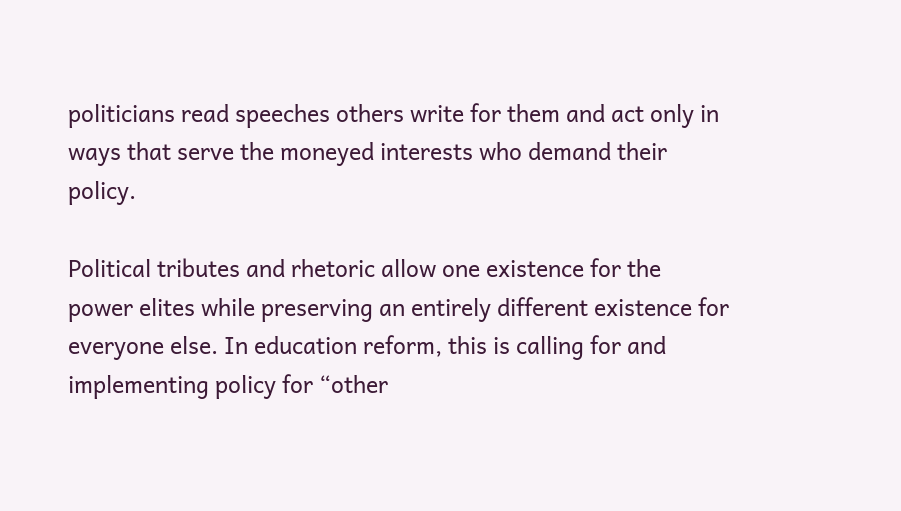politicians read speeches others write for them and act only in ways that serve the moneyed interests who demand their policy.

Political tributes and rhetoric allow one existence for the power elites while preserving an entirely different existence for everyone else. In education reform, this is calling for and implementing policy for “other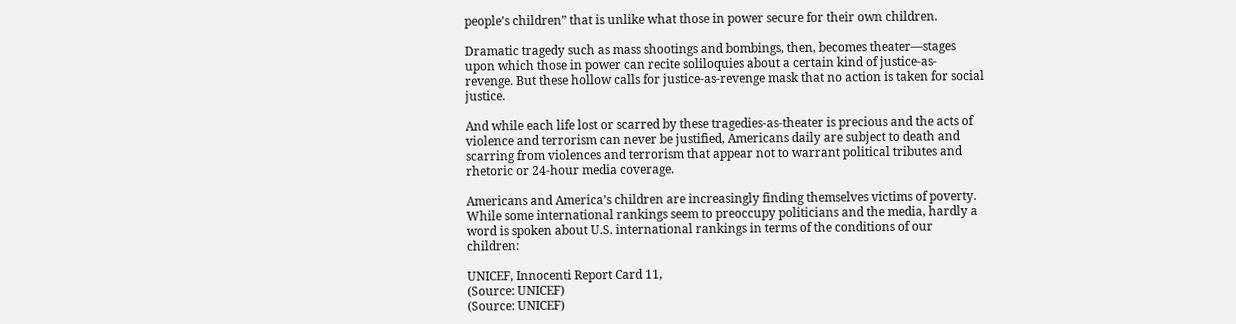people’s children” that is unlike what those in power secure for their own children.

Dramatic tragedy such as mass shootings and bombings, then, becomes theater—stages upon which those in power can recite soliloquies about a certain kind of justice-as-revenge. But these hollow calls for justice-as-revenge mask that no action is taken for social justice.

And while each life lost or scarred by these tragedies-as-theater is precious and the acts of violence and terrorism can never be justified, Americans daily are subject to death and scarring from violences and terrorism that appear not to warrant political tributes and rhetoric or 24-hour media coverage.

Americans and America’s children are increasingly finding themselves victims of poverty. While some international rankings seem to preoccupy politicians and the media, hardly a word is spoken about U.S. international rankings in terms of the conditions of our children:

UNICEF, Innocenti Report Card 11,
(Source: UNICEF)
(Source: UNICEF)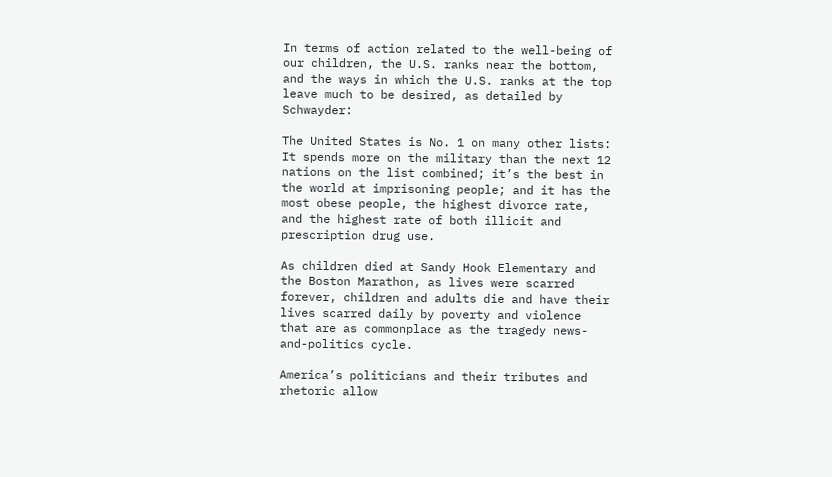In terms of action related to the well-being of our children, the U.S. ranks near the bottom, and the ways in which the U.S. ranks at the top leave much to be desired, as detailed by Schwayder:

The United States is No. 1 on many other lists: It spends more on the military than the next 12 nations on the list combined; it’s the best in the world at imprisoning people; and it has the most obese people, the highest divorce rate, and the highest rate of both illicit and prescription drug use.

As children died at Sandy Hook Elementary and the Boston Marathon, as lives were scarred forever, children and adults die and have their lives scarred daily by poverty and violence that are as commonplace as the tragedy news-and-politics cycle.

America’s politicians and their tributes and rhetoric allow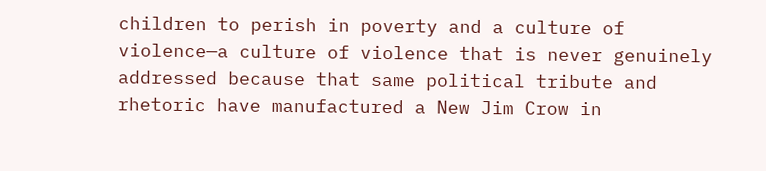children to perish in poverty and a culture of violence—a culture of violence that is never genuinely addressed because that same political tribute and rhetoric have manufactured a New Jim Crow in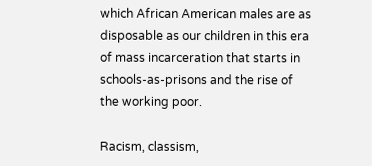which African American males are as disposable as our children in this era of mass incarceration that starts in schools-as-prisons and the rise of the working poor.

Racism, classism,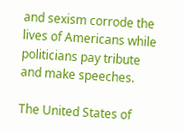and sexism corrode the lives of Americans while politicians pay tribute and make speeches.

The United States of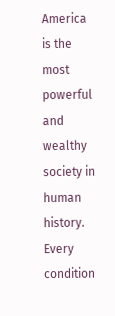America is the most powerful and wealthy society in human history. Every condition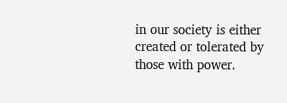in our society is either created or tolerated by those with power.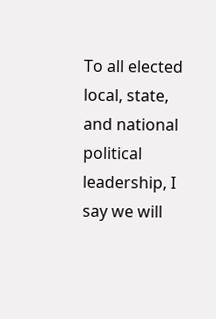To all elected local, state, and national political leadership, I say we will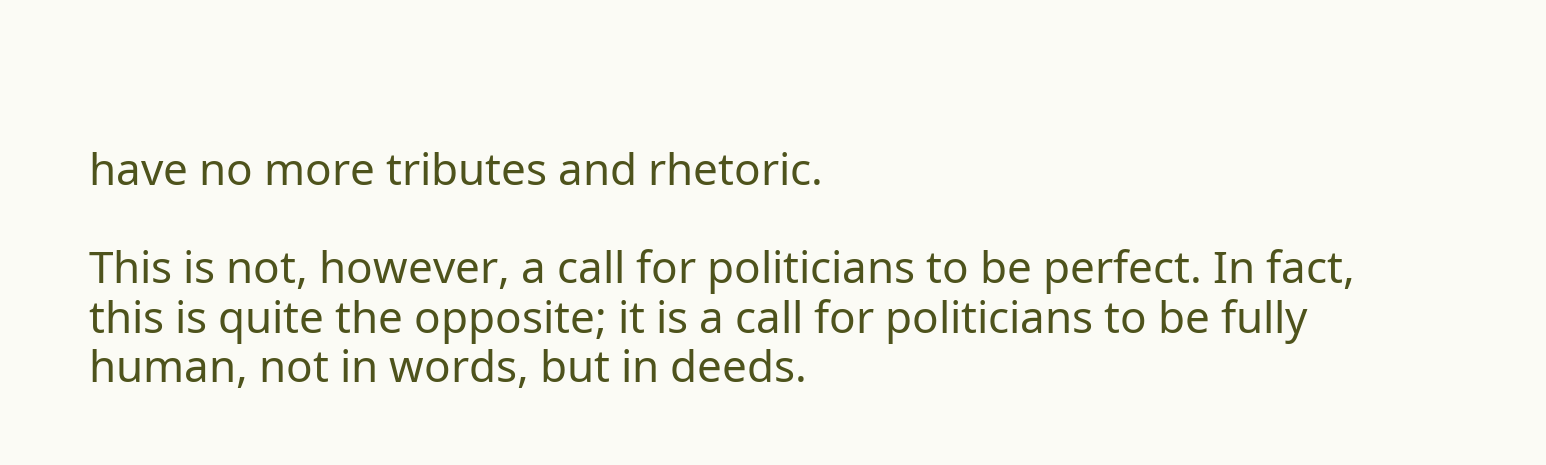have no more tributes and rhetoric.

This is not, however, a call for politicians to be perfect. In fact, this is quite the opposite; it is a call for politicians to be fully human, not in words, but in deeds.